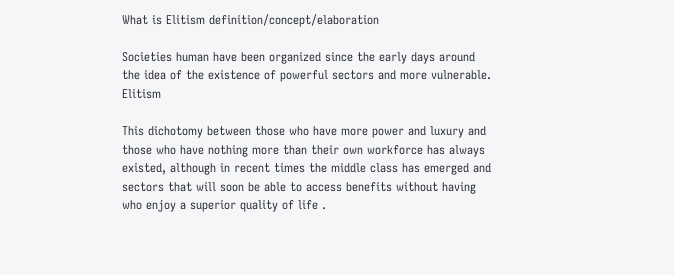What is Elitism definition/concept/elaboration

Societies human have been organized since the early days around the idea of the existence of powerful sectors and more vulnerable. Elitism

This dichotomy between those who have more power and luxury and those who have nothing more than their own workforce has always existed, although in recent times the middle class has emerged and sectors that will soon be able to access benefits without having who enjoy a superior quality of life .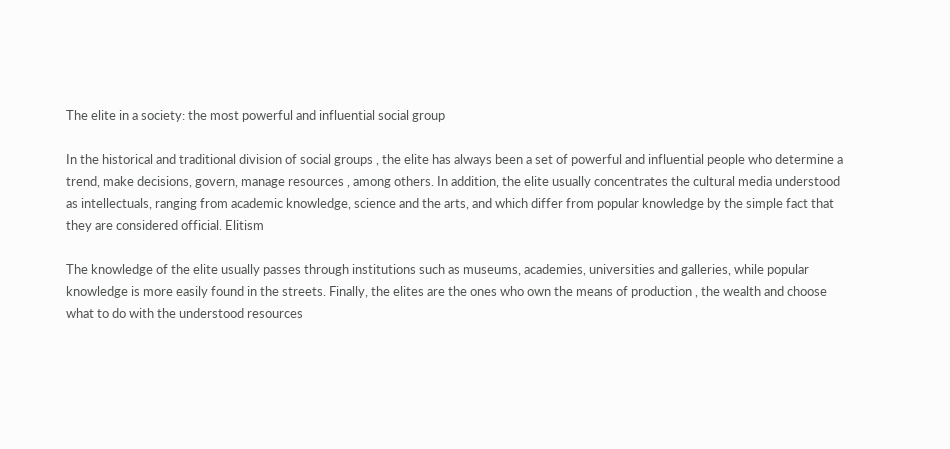The elite in a society: the most powerful and influential social group

In the historical and traditional division of social groups , the elite has always been a set of powerful and influential people who determine a trend, make decisions, govern, manage resources , among others. In addition, the elite usually concentrates the cultural media understood as intellectuals, ranging from academic knowledge, science and the arts, and which differ from popular knowledge by the simple fact that they are considered official. Elitism

The knowledge of the elite usually passes through institutions such as museums, academies, universities and galleries, while popular knowledge is more easily found in the streets. Finally, the elites are the ones who own the means of production , the wealth and choose what to do with the understood resources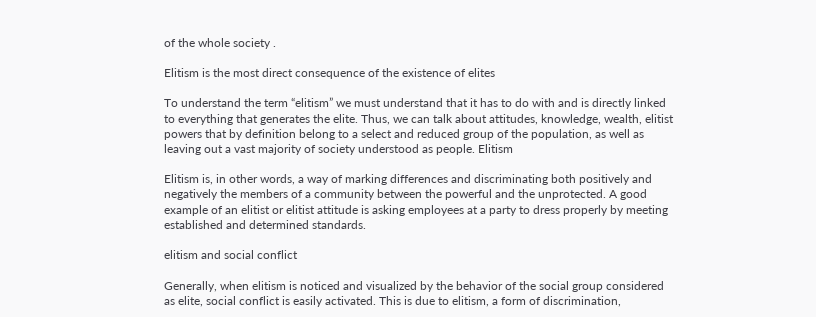of the whole society .

Elitism is the most direct consequence of the existence of elites

To understand the term “elitism” we must understand that it has to do with and is directly linked to everything that generates the elite. Thus, we can talk about attitudes, knowledge, wealth, elitist powers that by definition belong to a select and reduced group of the population, as well as leaving out a vast majority of society understood as people. Elitism

Elitism is, in other words, a way of marking differences and discriminating both positively and negatively the members of a community between the powerful and the unprotected. A good example of an elitist or elitist attitude is asking employees at a party to dress properly by meeting established and determined standards.

elitism and social conflict

Generally, when elitism is noticed and visualized by the behavior of the social group considered as elite, social conflict is easily activated. This is due to elitism, a form of discrimination,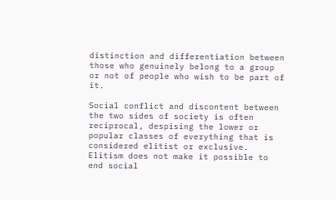distinction and differentiation between those who genuinely belong to a group or not of people who wish to be part of it.

Social conflict and discontent between the two sides of society is often reciprocal, despising the lower or popular classes of everything that is considered elitist or exclusive. Elitism does not make it possible to end social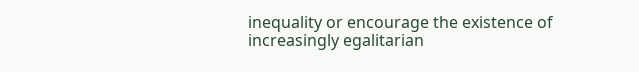inequality or encourage the existence of increasingly egalitarian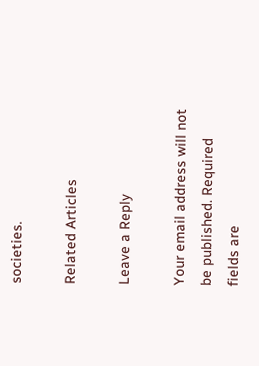societies.

Related Articles

Leave a Reply

Your email address will not be published. Required fields are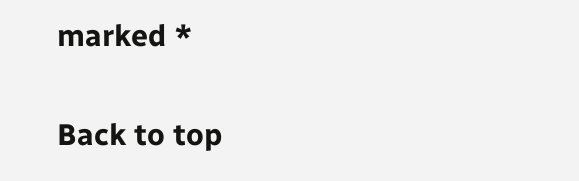marked *


Back to top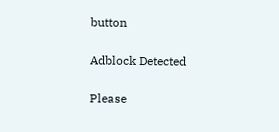button

Adblock Detected

Please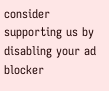consider supporting us by disabling your ad blocker